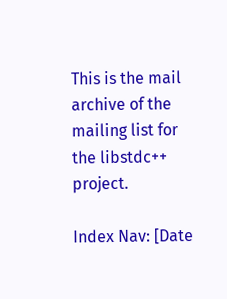This is the mail archive of the mailing list for the libstdc++ project.

Index Nav: [Date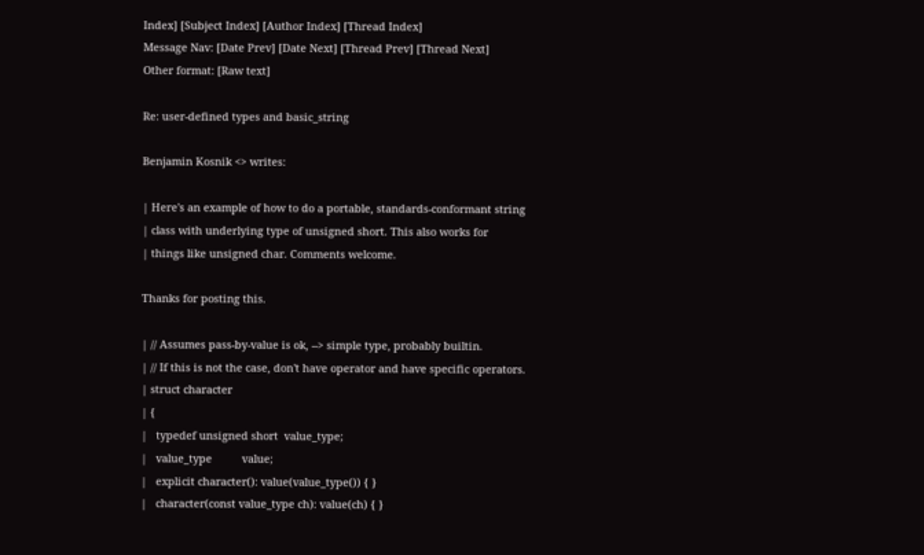Index] [Subject Index] [Author Index] [Thread Index]
Message Nav: [Date Prev] [Date Next] [Thread Prev] [Thread Next]
Other format: [Raw text]

Re: user-defined types and basic_string

Benjamin Kosnik <> writes:

| Here's an example of how to do a portable, standards-conformant string
| class with underlying type of unsigned short. This also works for
| things like unsigned char. Comments welcome.

Thanks for posting this.

| // Assumes pass-by-value is ok, --> simple type, probably builtin.
| // If this is not the case, don't have operator and have specific operators.
| struct character
| {
|   typedef unsigned short  value_type;
|   value_type          value;
|   explicit character(): value(value_type()) { }
|   character(const value_type ch): value(ch) { }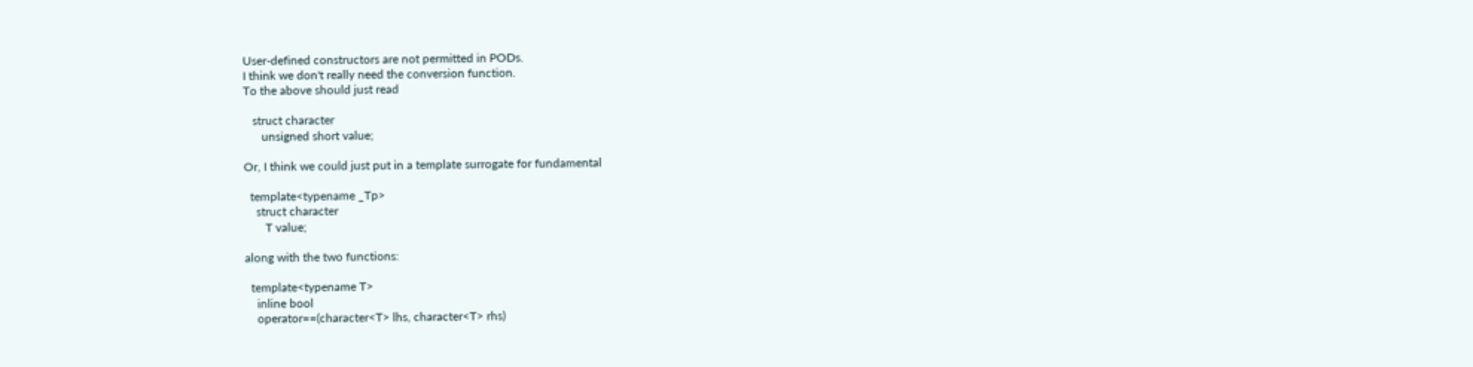User-defined constructors are not permitted in PODs.
I think we don't really need the conversion function.
To the above should just read

   struct character
      unsigned short value;

Or, I think we could just put in a template surrogate for fundamental

  template<typename _Tp>
    struct character
       T value;

along with the two functions:

  template<typename T>
    inline bool
    operator==(character<T> lhs, character<T> rhs)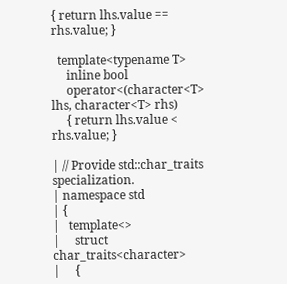{ return lhs.value == rhs.value; }

  template<typename T>
     inline bool
     operator<(character<T> lhs, character<T> rhs)
     { return lhs.value < rhs.value; }

| // Provide std::char_traits specialization.
| namespace std
| {
|   template<>
|     struct char_traits<character>
|     {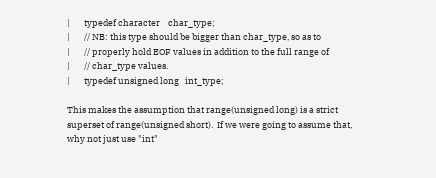|       typedef character    char_type;
|       // NB: this type should be bigger than char_type, so as to
|       // properly hold EOF values in addition to the full range of
|       // char_type values.
|       typedef unsigned long   int_type;

This makes the assumption that range(unsigned long) is a strict
superset of range(unsigned short).  If we were going to assume that,
why not just use "int"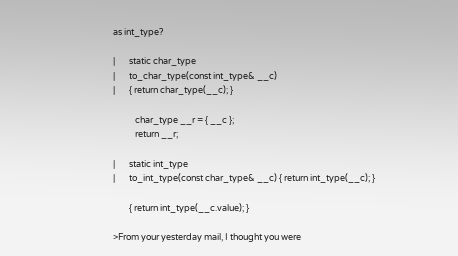as int_type?

|       static char_type
|       to_char_type(const int_type& __c)
|       { return char_type(__c); }

           char_type __r = { __c };
           return __r;

|       static int_type
|       to_int_type(const char_type& __c) { return int_type(__c); }

        { return int_type(__c.value); }

>From your yesterday mail, I thought you were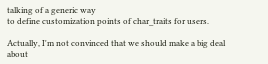talking of a generic way
to define customization points of char_traits for users.

Actually, I'm not convinced that we should make a big deal about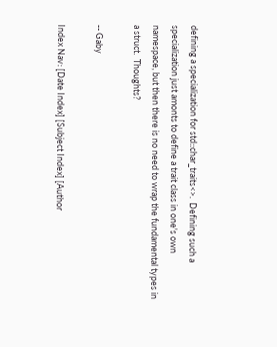defining a specialization for std::char_traits<>.  Defining such a
specialization just amonts to define a trait class in one's own
namespace, but then there is no need to wrap the fundamental types in
a struct.  Thoughts?

-- Gaby

Index Nav: [Date Index] [Subject Index] [Author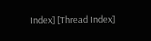Index] [Thread Index]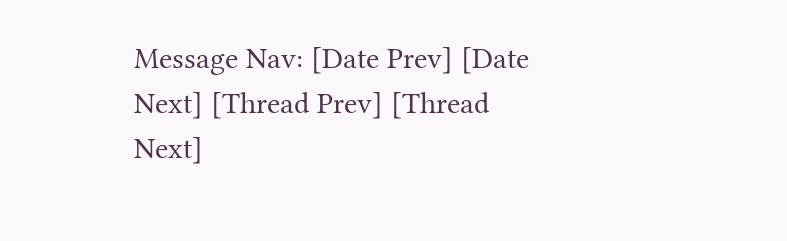Message Nav: [Date Prev] [Date Next] [Thread Prev] [Thread Next]